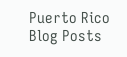Puerto Rico Blog Posts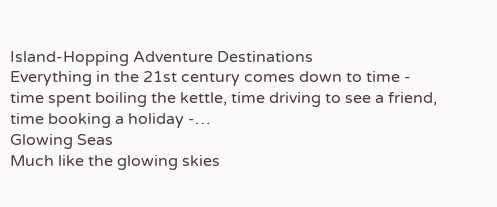Island-Hopping Adventure Destinations
Everything in the 21st century comes down to time - time spent boiling the kettle, time driving to see a friend, time booking a holiday -…
Glowing Seas
Much like the glowing skies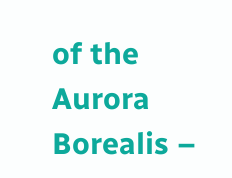of the Aurora Borealis –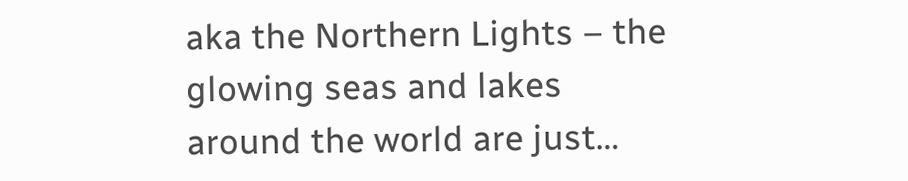aka the Northern Lights – the glowing seas and lakes around the world are just…